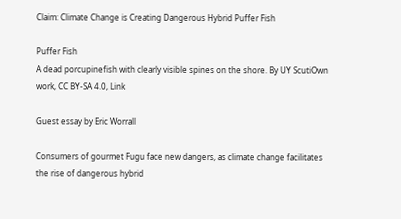Claim: Climate Change is Creating Dangerous Hybrid Puffer Fish

Puffer Fish
A dead porcupinefish with clearly visible spines on the shore. By UY ScutiOwn work, CC BY-SA 4.0, Link

Guest essay by Eric Worrall

Consumers of gourmet Fugu face new dangers, as climate change facilitates the rise of dangerous hybrid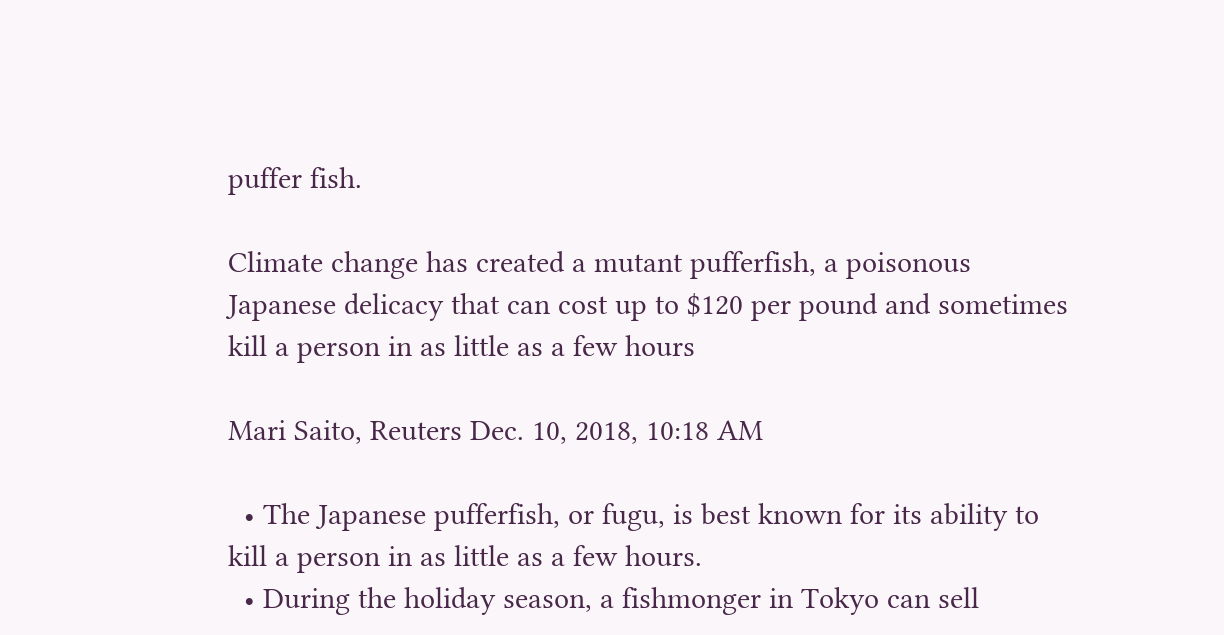puffer fish.

Climate change has created a mutant pufferfish, a poisonous Japanese delicacy that can cost up to $120 per pound and sometimes kill a person in as little as a few hours

Mari Saito, Reuters Dec. 10, 2018, 10:18 AM

  • The Japanese pufferfish, or fugu, is best known for its ability to kill a person in as little as a few hours.
  • During the holiday season, a fishmonger in Tokyo can sell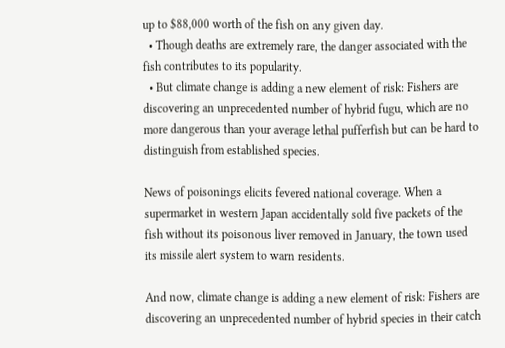up to $88,000 worth of the fish on any given day.
  • Though deaths are extremely rare, the danger associated with the fish contributes to its popularity.
  • But climate change is adding a new element of risk: Fishers are discovering an unprecedented number of hybrid fugu, which are no more dangerous than your average lethal pufferfish but can be hard to distinguish from established species.

News of poisonings elicits fevered national coverage. When a supermarket in western Japan accidentally sold five packets of the fish without its poisonous liver removed in January, the town used its missile alert system to warn residents.

And now, climate change is adding a new element of risk: Fishers are discovering an unprecedented number of hybrid species in their catch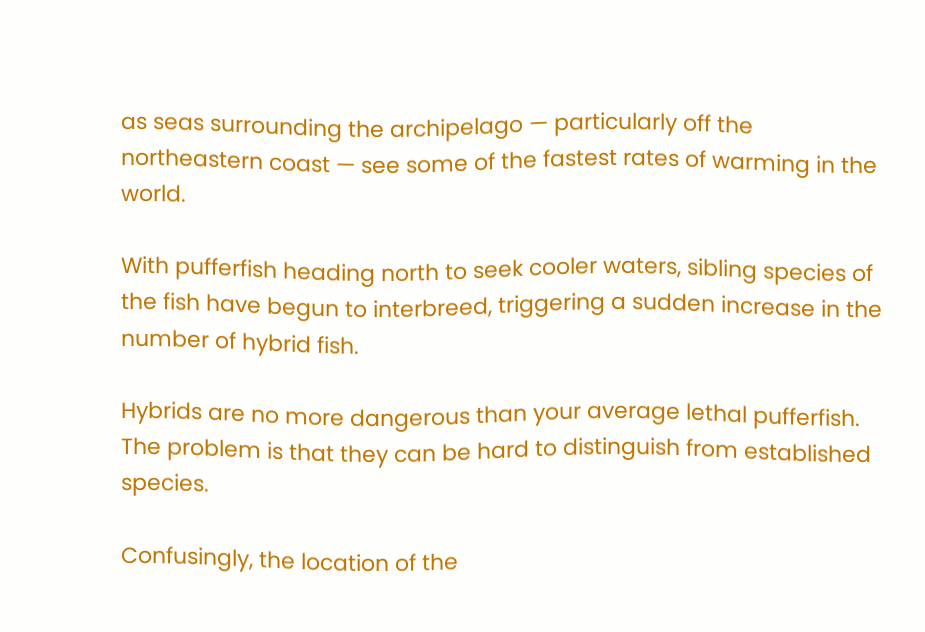as seas surrounding the archipelago — particularly off the northeastern coast — see some of the fastest rates of warming in the world.

With pufferfish heading north to seek cooler waters, sibling species of the fish have begun to interbreed, triggering a sudden increase in the number of hybrid fish.

Hybrids are no more dangerous than your average lethal pufferfish. The problem is that they can be hard to distinguish from established species.

Confusingly, the location of the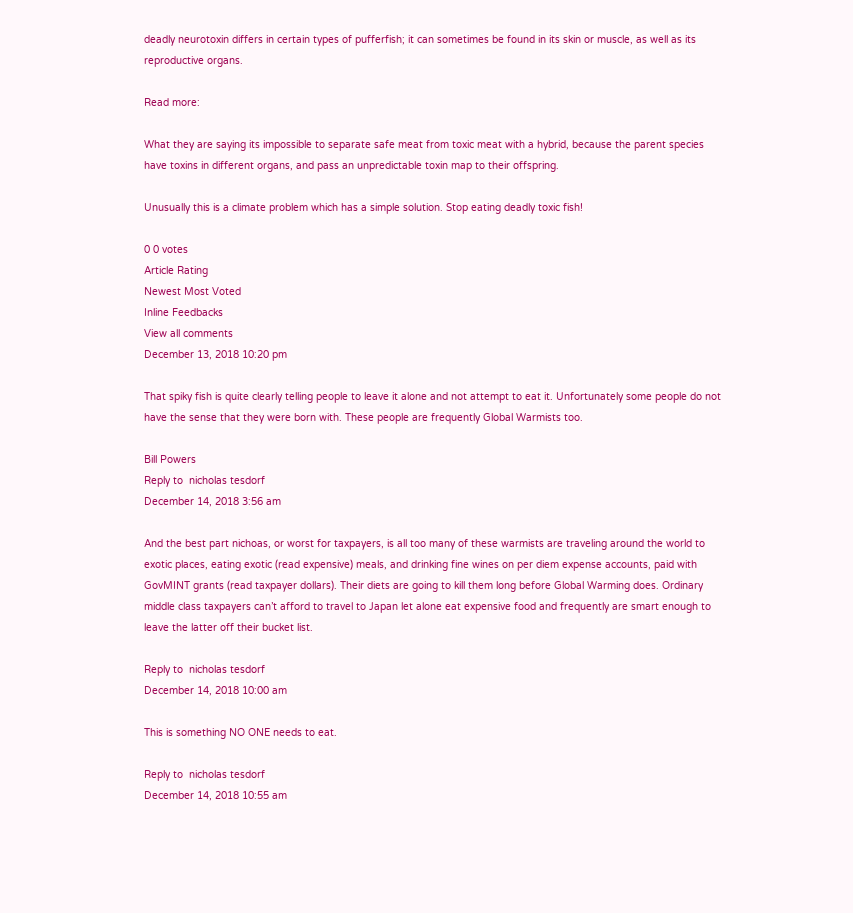deadly neurotoxin differs in certain types of pufferfish; it can sometimes be found in its skin or muscle, as well as its reproductive organs.

Read more:

What they are saying its impossible to separate safe meat from toxic meat with a hybrid, because the parent species have toxins in different organs, and pass an unpredictable toxin map to their offspring.

Unusually this is a climate problem which has a simple solution. Stop eating deadly toxic fish!

0 0 votes
Article Rating
Newest Most Voted
Inline Feedbacks
View all comments
December 13, 2018 10:20 pm

That spiky fish is quite clearly telling people to leave it alone and not attempt to eat it. Unfortunately some people do not have the sense that they were born with. These people are frequently Global Warmists too.

Bill Powers
Reply to  nicholas tesdorf
December 14, 2018 3:56 am

And the best part nichoas, or worst for taxpayers, is all too many of these warmists are traveling around the world to exotic places, eating exotic (read expensive) meals, and drinking fine wines on per diem expense accounts, paid with GovMINT grants (read taxpayer dollars). Their diets are going to kill them long before Global Warming does. Ordinary middle class taxpayers can’t afford to travel to Japan let alone eat expensive food and frequently are smart enough to leave the latter off their bucket list.

Reply to  nicholas tesdorf
December 14, 2018 10:00 am

This is something NO ONE needs to eat.

Reply to  nicholas tesdorf
December 14, 2018 10:55 am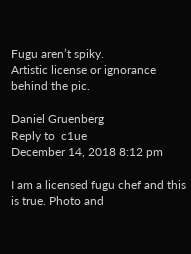Fugu aren’t spiky.
Artistic license or ignorance behind the pic.

Daniel Gruenberg
Reply to  c1ue
December 14, 2018 8:12 pm

I am a licensed fugu chef and this is true. Photo and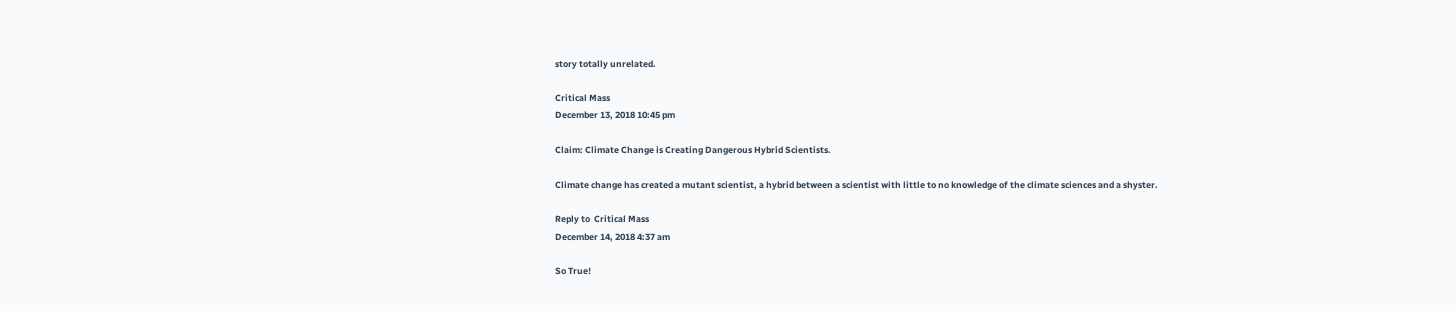story totally unrelated.

Critical Mass
December 13, 2018 10:45 pm

Claim: Climate Change is Creating Dangerous Hybrid Scientists.

Climate change has created a mutant scientist, a hybrid between a scientist with little to no knowledge of the climate sciences and a shyster.

Reply to  Critical Mass
December 14, 2018 4:37 am

So True!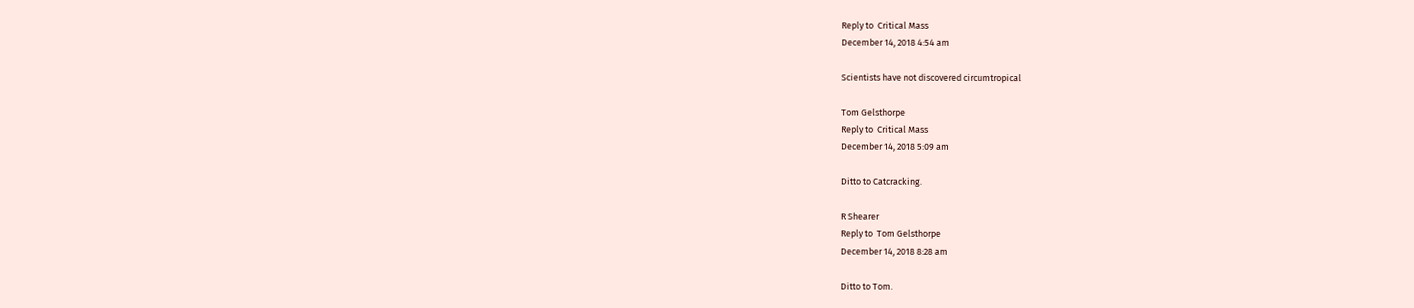Reply to  Critical Mass
December 14, 2018 4:54 am

Scientists have not discovered circumtropical

Tom Gelsthorpe
Reply to  Critical Mass
December 14, 2018 5:09 am

Ditto to Catcracking.

R Shearer
Reply to  Tom Gelsthorpe
December 14, 2018 8:28 am

Ditto to Tom.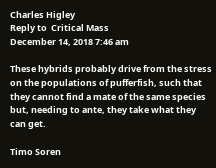Charles Higley
Reply to  Critical Mass
December 14, 2018 7:46 am

These hybrids probably drive from the stress on the populations of pufferfish, such that they cannot find a mate of the same species but, needing to ante, they take what they can get.

Timo Soren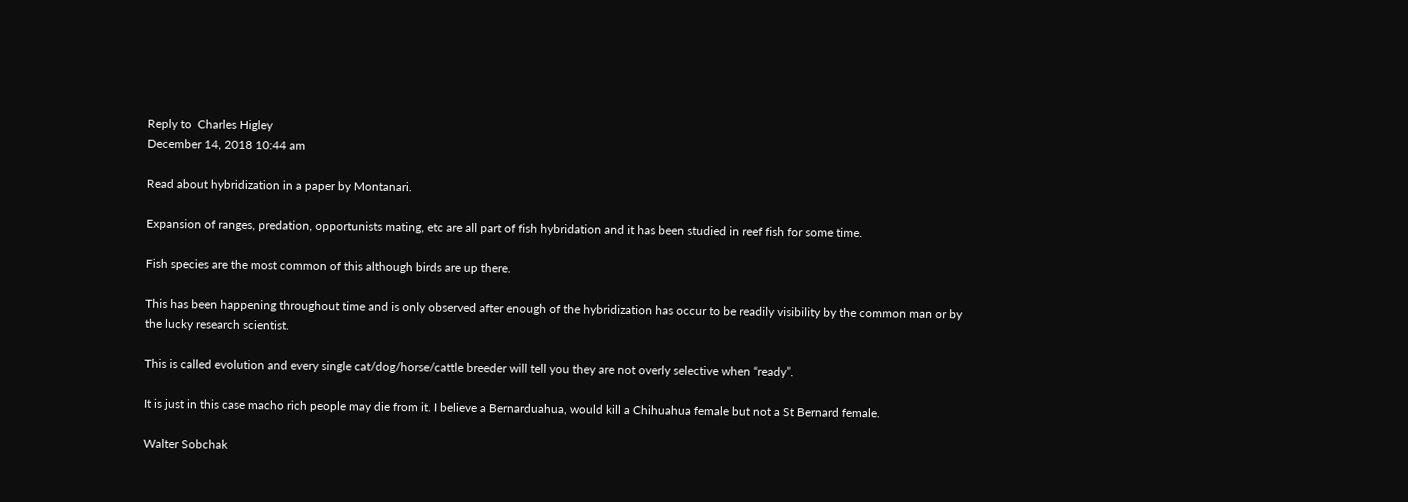Reply to  Charles Higley
December 14, 2018 10:44 am

Read about hybridization in a paper by Montanari.

Expansion of ranges, predation, opportunists mating, etc are all part of fish hybridation and it has been studied in reef fish for some time.

Fish species are the most common of this although birds are up there.

This has been happening throughout time and is only observed after enough of the hybridization has occur to be readily visibility by the common man or by the lucky research scientist.

This is called evolution and every single cat/dog/horse/cattle breeder will tell you they are not overly selective when “ready”.

It is just in this case macho rich people may die from it. I believe a Bernarduahua, would kill a Chihuahua female but not a St Bernard female.

Walter Sobchak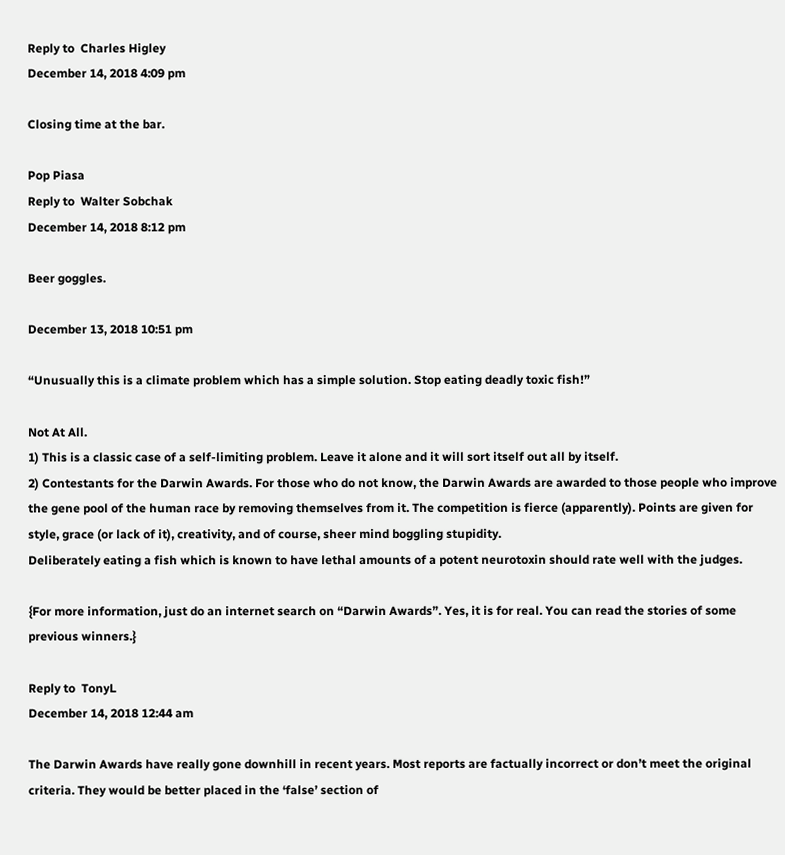Reply to  Charles Higley
December 14, 2018 4:09 pm

Closing time at the bar.

Pop Piasa
Reply to  Walter Sobchak
December 14, 2018 8:12 pm

Beer goggles.

December 13, 2018 10:51 pm

“Unusually this is a climate problem which has a simple solution. Stop eating deadly toxic fish!”

Not At All.
1) This is a classic case of a self-limiting problem. Leave it alone and it will sort itself out all by itself.
2) Contestants for the Darwin Awards. For those who do not know, the Darwin Awards are awarded to those people who improve the gene pool of the human race by removing themselves from it. The competition is fierce (apparently). Points are given for style, grace (or lack of it), creativity, and of course, sheer mind boggling stupidity.
Deliberately eating a fish which is known to have lethal amounts of a potent neurotoxin should rate well with the judges.

{For more information, just do an internet search on “Darwin Awards”. Yes, it is for real. You can read the stories of some previous winners.}

Reply to  TonyL
December 14, 2018 12:44 am

The Darwin Awards have really gone downhill in recent years. Most reports are factually incorrect or don’t meet the original criteria. They would be better placed in the ‘false’ section of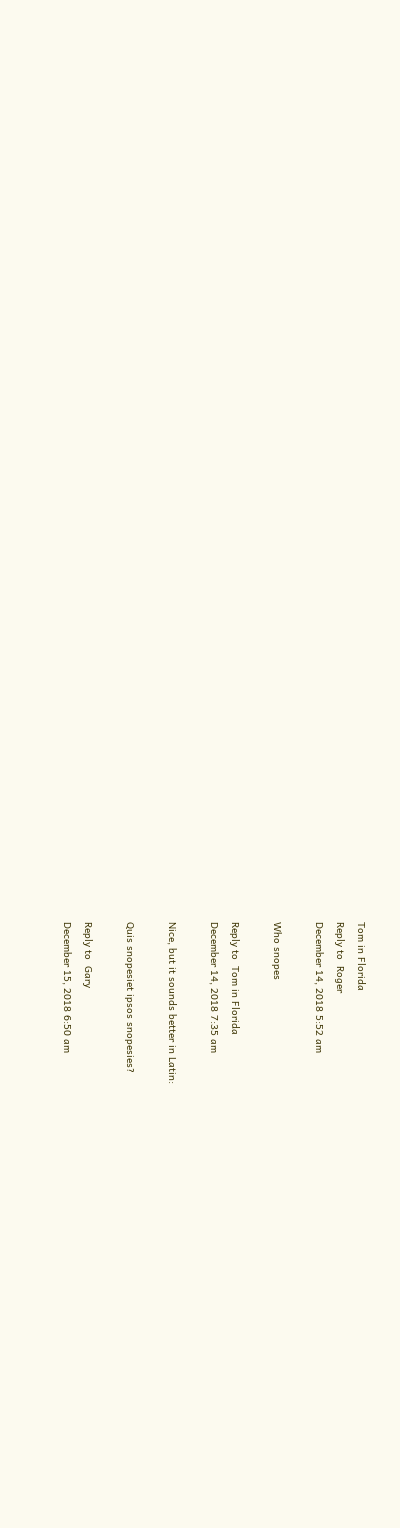Tom in Florida
Reply to  Roger
December 14, 2018 5:52 am

Who snopes

Reply to  Tom in Florida
December 14, 2018 7:35 am

Nice, but it sounds better in Latin:

Quis snopesiet ipsos snopesies?

Reply to  Gary
December 15, 2018 6:50 am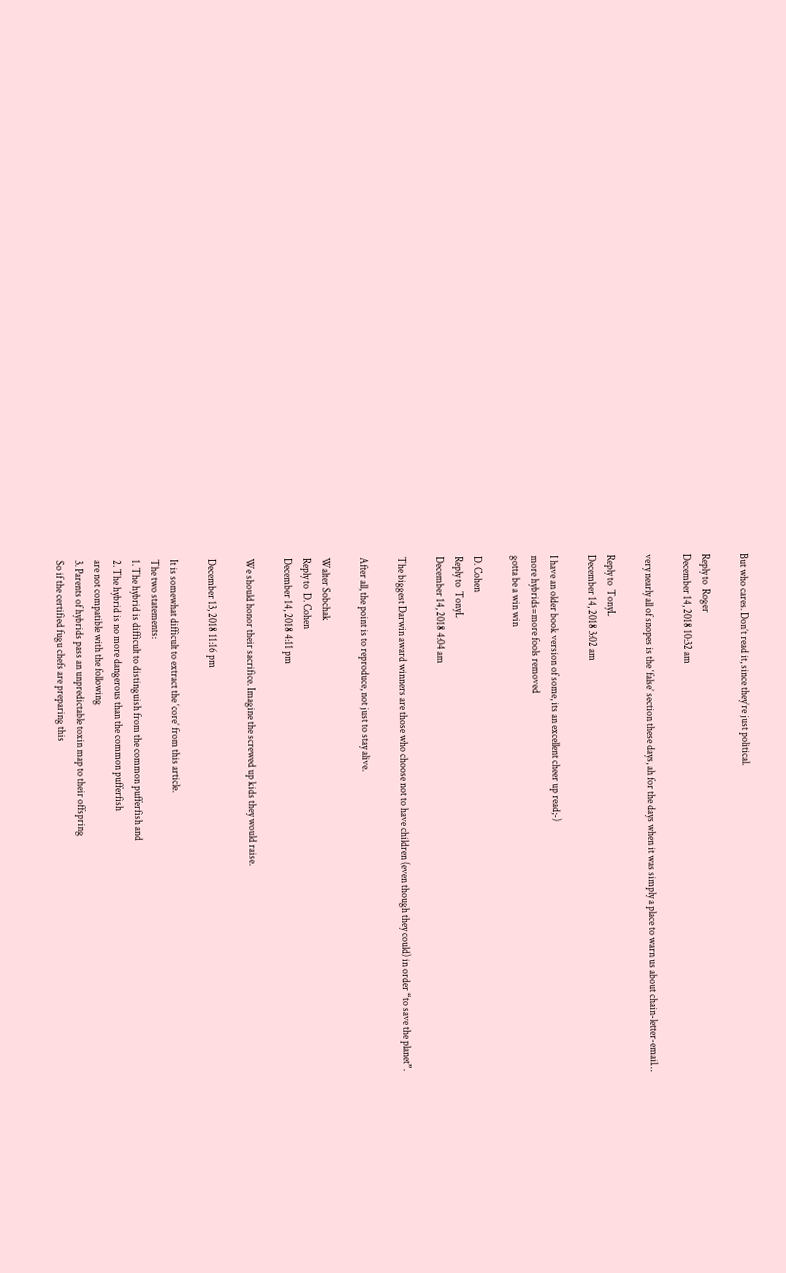But who cares. Don’t read it, since they’re just political.

Reply to  Roger
December 14, 2018 10:32 am

very nearly all of snopes is the ‘false’ section these days, ah for the days when it was simply a place to warn us about chain-letter-email…

Reply to  TonyL
December 14, 2018 3:02 am

I have an older book version of some, its an excellent cheer up read;-)
more hybrids=more fools removed
gotta be a win win

D. Cohen
Reply to  TonyL
December 14, 2018 4:04 am

The biggest Darwin award winners are those who choose not to have children (even though they could) in order “to save the planet”.

After all, the point is to reproduce, not just to stay alive.

Walter Sobchak
Reply to  D. Cohen
December 14, 2018 4:11 pm

We should honor their sacrifice. Imagine the screwed up kids they would raise.

December 13, 2018 11:16 pm

It is somewhat difficult to extract the ‘core’ from this article.
The two statements:
1. The hybrid is difficult to distinguish from the common pufferfish and
2. The hybrid is no more dangerous than the common pufferfish
are not compatible with the following
3. Parents of hybrids pass an unpredictable toxin map to their offspring
So if the certified fugu chefs are preparing this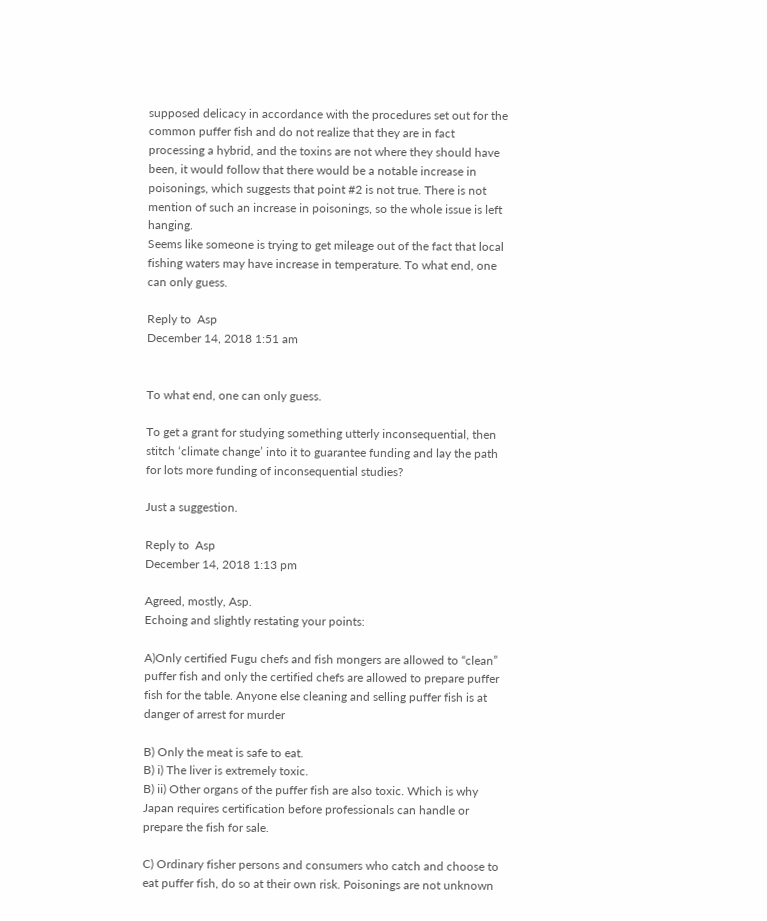supposed delicacy in accordance with the procedures set out for the common puffer fish and do not realize that they are in fact processing a hybrid, and the toxins are not where they should have been, it would follow that there would be a notable increase in poisonings, which suggests that point #2 is not true. There is not mention of such an increase in poisonings, so the whole issue is left hanging.
Seems like someone is trying to get mileage out of the fact that local fishing waters may have increase in temperature. To what end, one can only guess.

Reply to  Asp
December 14, 2018 1:51 am


To what end, one can only guess.

To get a grant for studying something utterly inconsequential, then stitch ‘climate change’ into it to guarantee funding and lay the path for lots more funding of inconsequential studies?

Just a suggestion.

Reply to  Asp
December 14, 2018 1:13 pm

Agreed, mostly, Asp.
Echoing and slightly restating your points:

A)Only certified Fugu chefs and fish mongers are allowed to “clean” puffer fish and only the certified chefs are allowed to prepare puffer fish for the table. Anyone else cleaning and selling puffer fish is at danger of arrest for murder

B) Only the meat is safe to eat.
B) i) The liver is extremely toxic.
B) ii) Other organs of the puffer fish are also toxic. Which is why Japan requires certification before professionals can handle or prepare the fish for sale.

C) Ordinary fisher persons and consumers who catch and choose to eat puffer fish, do so at their own risk. Poisonings are not unknown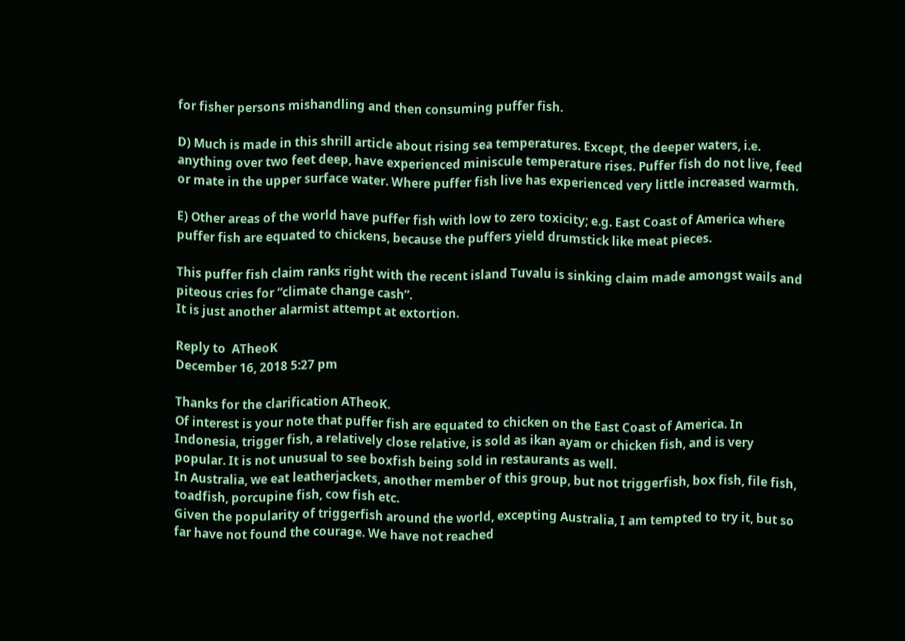for fisher persons mishandling and then consuming puffer fish.

D) Much is made in this shrill article about rising sea temperatures. Except, the deeper waters, i.e. anything over two feet deep, have experienced miniscule temperature rises. Puffer fish do not live, feed or mate in the upper surface water. Where puffer fish live has experienced very little increased warmth.

E) Other areas of the world have puffer fish with low to zero toxicity; e.g. East Coast of America where puffer fish are equated to chickens, because the puffers yield drumstick like meat pieces.

This puffer fish claim ranks right with the recent island Tuvalu is sinking claim made amongst wails and piteous cries for “climate change cash”.
It is just another alarmist attempt at extortion.

Reply to  ATheoK
December 16, 2018 5:27 pm

Thanks for the clarification ATheoK.
Of interest is your note that puffer fish are equated to chicken on the East Coast of America. In Indonesia, trigger fish, a relatively close relative, is sold as ikan ayam or chicken fish, and is very popular. It is not unusual to see boxfish being sold in restaurants as well.
In Australia, we eat leatherjackets, another member of this group, but not triggerfish, box fish, file fish, toadfish, porcupine fish, cow fish etc.
Given the popularity of triggerfish around the world, excepting Australia, I am tempted to try it, but so far have not found the courage. We have not reached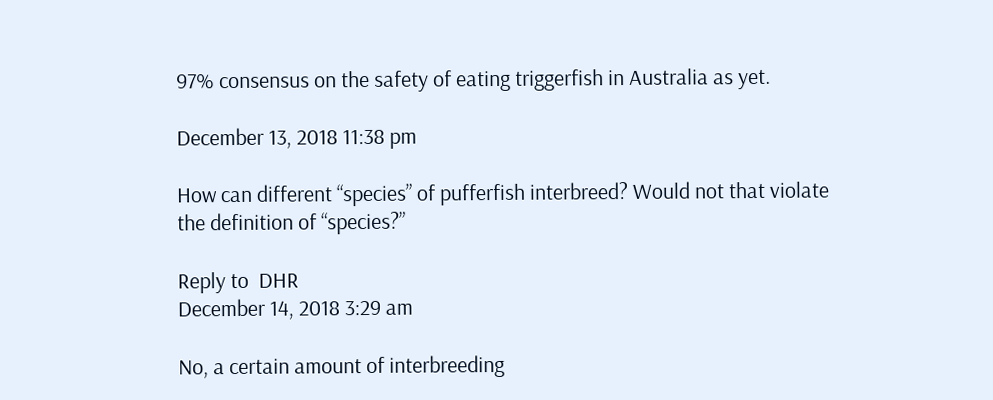97% consensus on the safety of eating triggerfish in Australia as yet.

December 13, 2018 11:38 pm

How can different “species” of pufferfish interbreed? Would not that violate the definition of “species?”

Reply to  DHR
December 14, 2018 3:29 am

No, a certain amount of interbreeding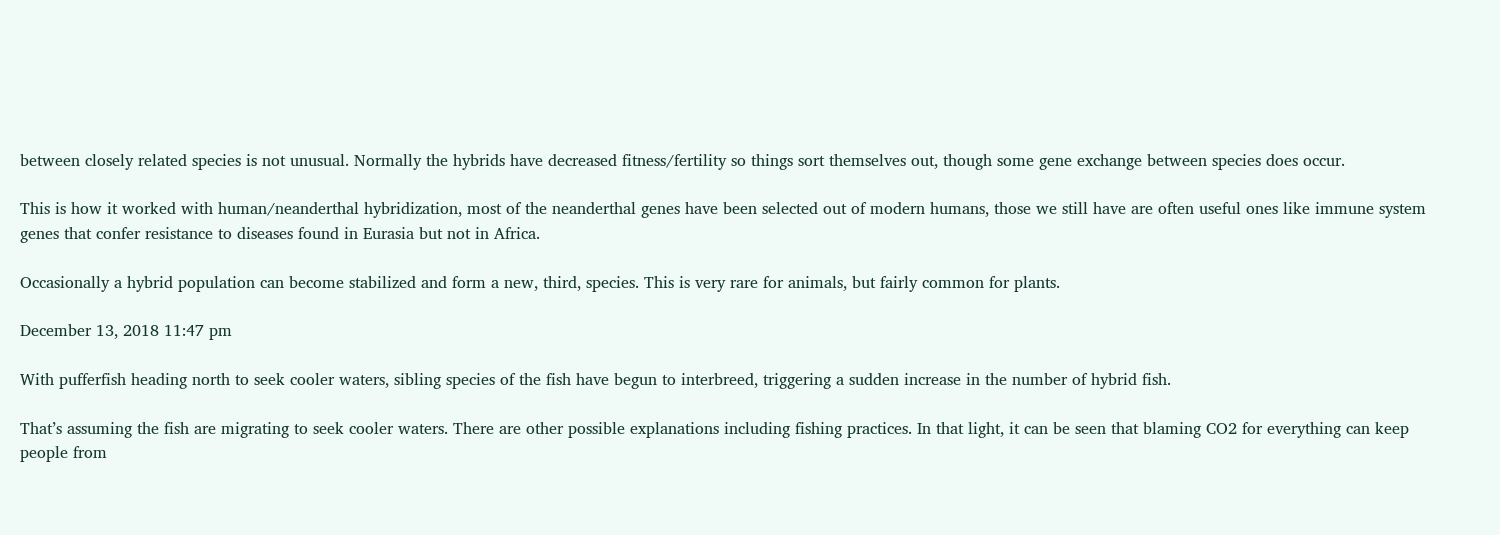between closely related species is not unusual. Normally the hybrids have decreased fitness/fertility so things sort themselves out, though some gene exchange between species does occur.

This is how it worked with human/neanderthal hybridization, most of the neanderthal genes have been selected out of modern humans, those we still have are often useful ones like immune system genes that confer resistance to diseases found in Eurasia but not in Africa.

Occasionally a hybrid population can become stabilized and form a new, third, species. This is very rare for animals, but fairly common for plants.

December 13, 2018 11:47 pm

With pufferfish heading north to seek cooler waters, sibling species of the fish have begun to interbreed, triggering a sudden increase in the number of hybrid fish.

That’s assuming the fish are migrating to seek cooler waters. There are other possible explanations including fishing practices. In that light, it can be seen that blaming CO2 for everything can keep people from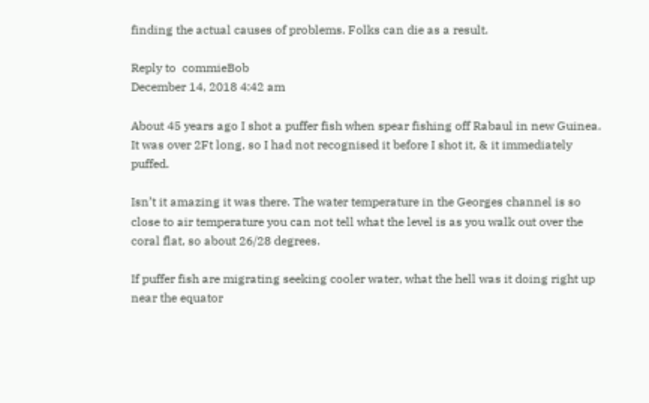finding the actual causes of problems. Folks can die as a result.

Reply to  commieBob
December 14, 2018 4:42 am

About 45 years ago I shot a puffer fish when spear fishing off Rabaul in new Guinea. It was over 2Ft long, so I had not recognised it before I shot it, & it immediately puffed.

Isn’t it amazing it was there. The water temperature in the Georges channel is so close to air temperature you can not tell what the level is as you walk out over the coral flat, so about 26/28 degrees.

If puffer fish are migrating seeking cooler water, what the hell was it doing right up near the equator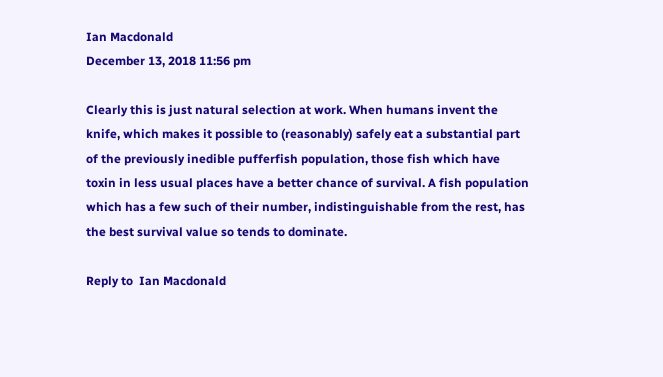Ian Macdonald
December 13, 2018 11:56 pm

Clearly this is just natural selection at work. When humans invent the knife, which makes it possible to (reasonably) safely eat a substantial part of the previously inedible pufferfish population, those fish which have toxin in less usual places have a better chance of survival. A fish population which has a few such of their number, indistinguishable from the rest, has the best survival value so tends to dominate.

Reply to  Ian Macdonald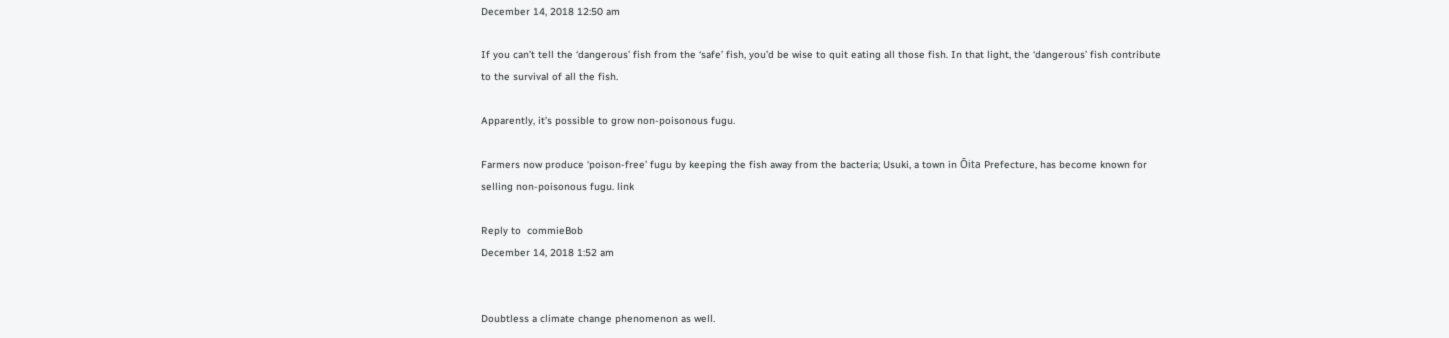December 14, 2018 12:50 am

If you can’t tell the ‘dangerous’ fish from the ‘safe’ fish, you’d be wise to quit eating all those fish. In that light, the ‘dangerous’ fish contribute to the survival of all the fish.

Apparently, it’s possible to grow non-poisonous fugu.

Farmers now produce ‘poison-free’ fugu by keeping the fish away from the bacteria; Usuki, a town in Ōita Prefecture, has become known for selling non-poisonous fugu. link

Reply to  commieBob
December 14, 2018 1:52 am


Doubtless a climate change phenomenon as well.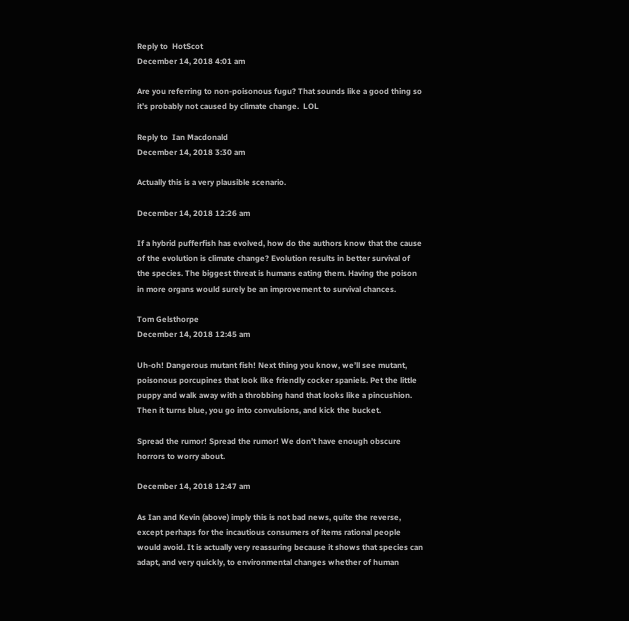Reply to  HotScot
December 14, 2018 4:01 am

Are you referring to non-poisonous fugu? That sounds like a good thing so it’s probably not caused by climate change.  LOL

Reply to  Ian Macdonald
December 14, 2018 3:30 am

Actually this is a very plausible scenario.

December 14, 2018 12:26 am

If a hybrid pufferfish has evolved, how do the authors know that the cause of the evolution is climate change? Evolution results in better survival of the species. The biggest threat is humans eating them. Having the poison in more organs would surely be an improvement to survival chances.

Tom Gelsthorpe
December 14, 2018 12:45 am

Uh-oh! Dangerous mutant fish! Next thing you know, we’ll see mutant, poisonous porcupines that look like friendly cocker spaniels. Pet the little puppy and walk away with a throbbing hand that looks like a pincushion. Then it turns blue, you go into convulsions, and kick the bucket.

Spread the rumor! Spread the rumor! We don’t have enough obscure horrors to worry about.

December 14, 2018 12:47 am

As Ian and Kevin (above) imply this is not bad news, quite the reverse, except perhaps for the incautious consumers of items rational people would avoid. It is actually very reassuring because it shows that species can adapt, and very quickly, to environmental changes whether of human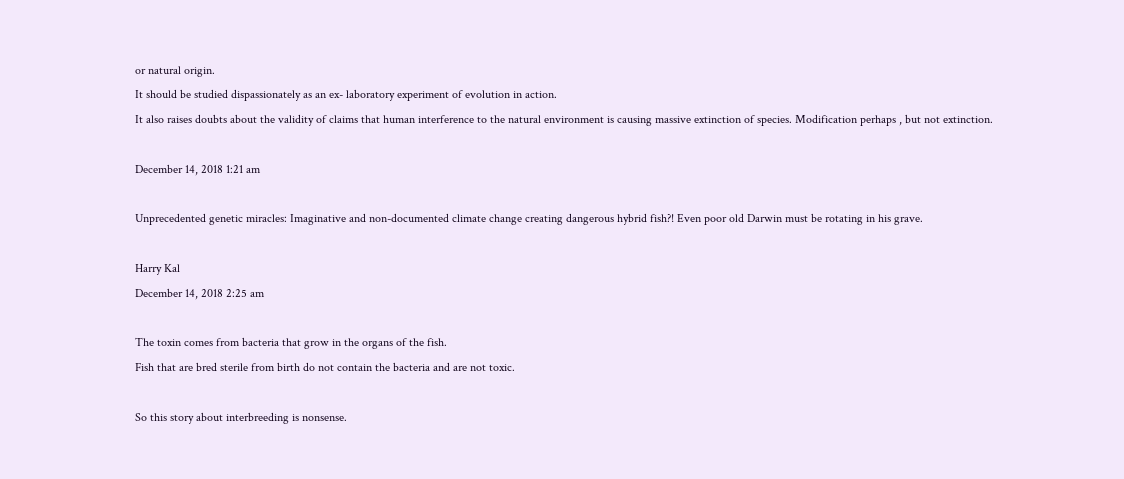or natural origin.
It should be studied dispassionately as an ex- laboratory experiment of evolution in action.
It also raises doubts about the validity of claims that human interference to the natural environment is causing massive extinction of species. Modification perhaps , but not extinction.

December 14, 2018 1:21 am

Unprecedented genetic miracles: Imaginative and non-documented climate change creating dangerous hybrid fish?! Even poor old Darwin must be rotating in his grave.

Harry Kal
December 14, 2018 2:25 am

The toxin comes from bacteria that grow in the organs of the fish.
Fish that are bred sterile from birth do not contain the bacteria and are not toxic.

So this story about interbreeding is nonsense.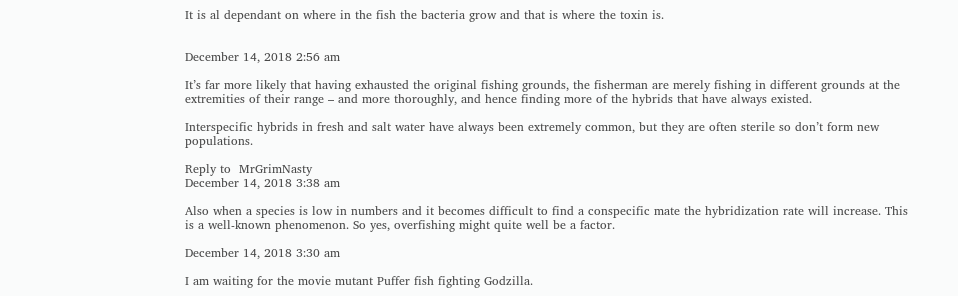It is al dependant on where in the fish the bacteria grow and that is where the toxin is.


December 14, 2018 2:56 am

It’s far more likely that having exhausted the original fishing grounds, the fisherman are merely fishing in different grounds at the extremities of their range – and more thoroughly, and hence finding more of the hybrids that have always existed.

Interspecific hybrids in fresh and salt water have always been extremely common, but they are often sterile so don’t form new populations.

Reply to  MrGrimNasty
December 14, 2018 3:38 am

Also when a species is low in numbers and it becomes difficult to find a conspecific mate the hybridization rate will increase. This is a well-known phenomenon. So yes, overfishing might quite well be a factor.

December 14, 2018 3:30 am

I am waiting for the movie mutant Puffer fish fighting Godzilla.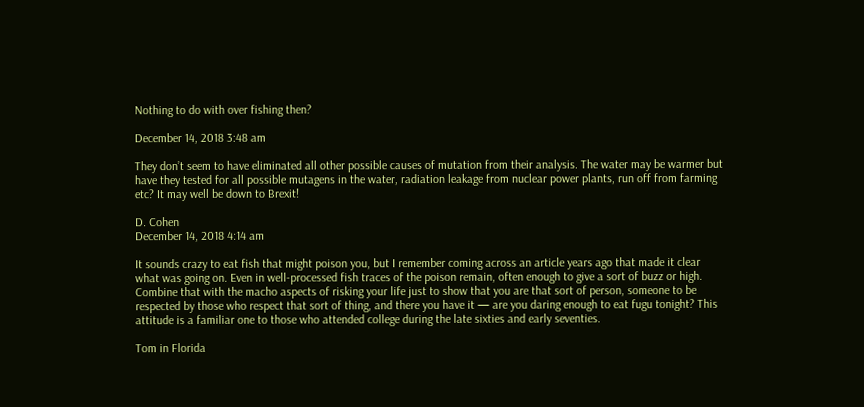Nothing to do with over fishing then?

December 14, 2018 3:48 am

They don’t seem to have eliminated all other possible causes of mutation from their analysis. The water may be warmer but have they tested for all possible mutagens in the water, radiation leakage from nuclear power plants, run off from farming etc? It may well be down to Brexit!

D. Cohen
December 14, 2018 4:14 am

It sounds crazy to eat fish that might poison you, but I remember coming across an article years ago that made it clear what was going on. Even in well-processed fish traces of the poison remain, often enough to give a sort of buzz or high. Combine that with the macho aspects of risking your life just to show that you are that sort of person, someone to be respected by those who respect that sort of thing, and there you have it — are you daring enough to eat fugu tonight? This attitude is a familiar one to those who attended college during the late sixties and early seventies.

Tom in Florida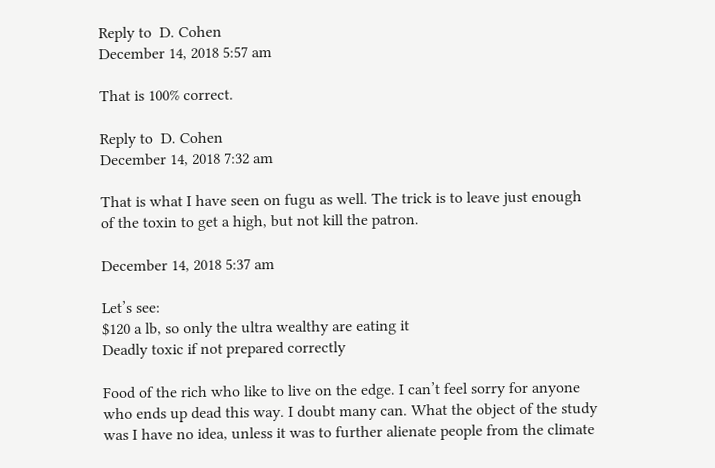Reply to  D. Cohen
December 14, 2018 5:57 am

That is 100% correct.

Reply to  D. Cohen
December 14, 2018 7:32 am

That is what I have seen on fugu as well. The trick is to leave just enough of the toxin to get a high, but not kill the patron.

December 14, 2018 5:37 am

Let’s see:
$120 a lb, so only the ultra wealthy are eating it
Deadly toxic if not prepared correctly

Food of the rich who like to live on the edge. I can’t feel sorry for anyone who ends up dead this way. I doubt many can. What the object of the study was I have no idea, unless it was to further alienate people from the climate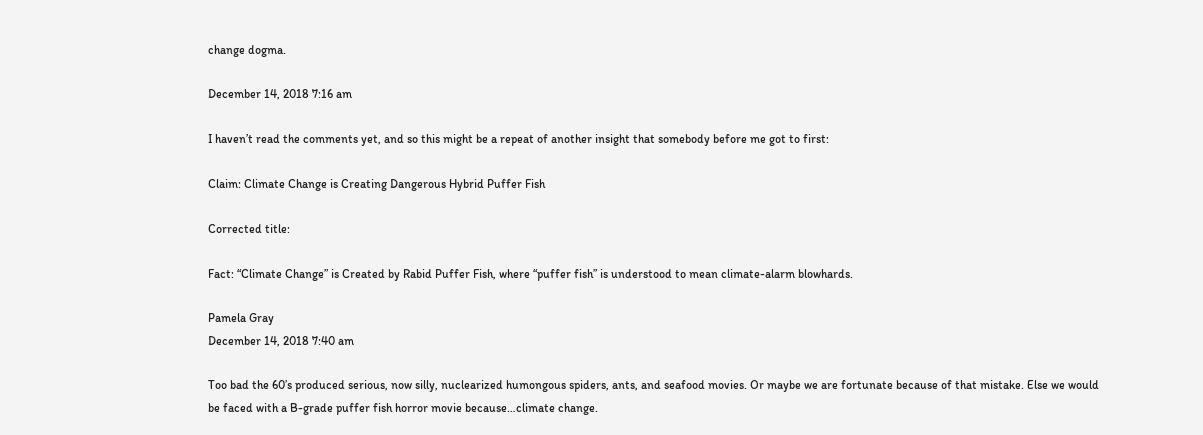change dogma.

December 14, 2018 7:16 am

I haven’t read the comments yet, and so this might be a repeat of another insight that somebody before me got to first:

Claim: Climate Change is Creating Dangerous Hybrid Puffer Fish

Corrected title:

Fact: “Climate Change” is Created by Rabid Puffer Fish, where “puffer fish” is understood to mean climate-alarm blowhards.

Pamela Gray
December 14, 2018 7:40 am

Too bad the 60’s produced serious, now silly, nuclearized humongous spiders, ants, and seafood movies. Or maybe we are fortunate because of that mistake. Else we would be faced with a B-grade puffer fish horror movie because…climate change.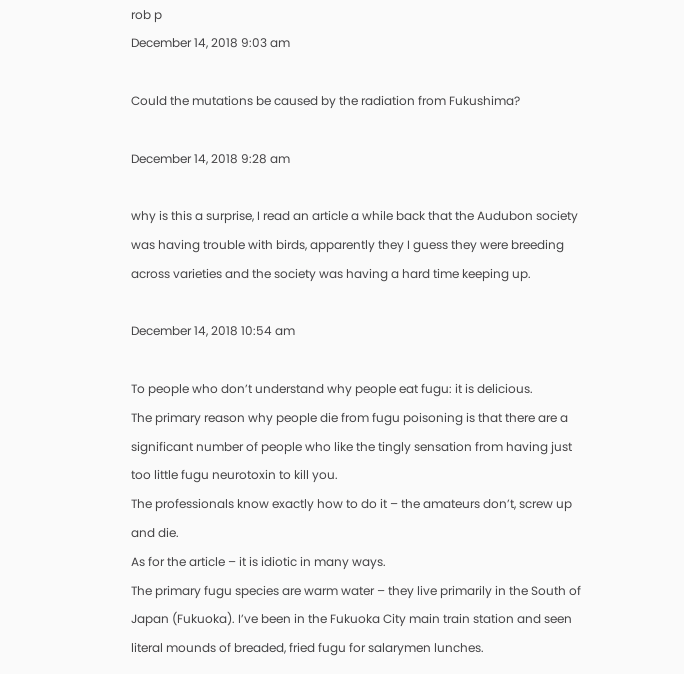rob p
December 14, 2018 9:03 am

Could the mutations be caused by the radiation from Fukushima?

December 14, 2018 9:28 am

why is this a surprise, I read an article a while back that the Audubon society was having trouble with birds, apparently they I guess they were breeding across varieties and the society was having a hard time keeping up.

December 14, 2018 10:54 am

To people who don’t understand why people eat fugu: it is delicious.
The primary reason why people die from fugu poisoning is that there are a significant number of people who like the tingly sensation from having just too little fugu neurotoxin to kill you.
The professionals know exactly how to do it – the amateurs don’t, screw up and die.
As for the article – it is idiotic in many ways.
The primary fugu species are warm water – they live primarily in the South of Japan (Fukuoka). I’ve been in the Fukuoka City main train station and seen literal mounds of breaded, fried fugu for salarymen lunches.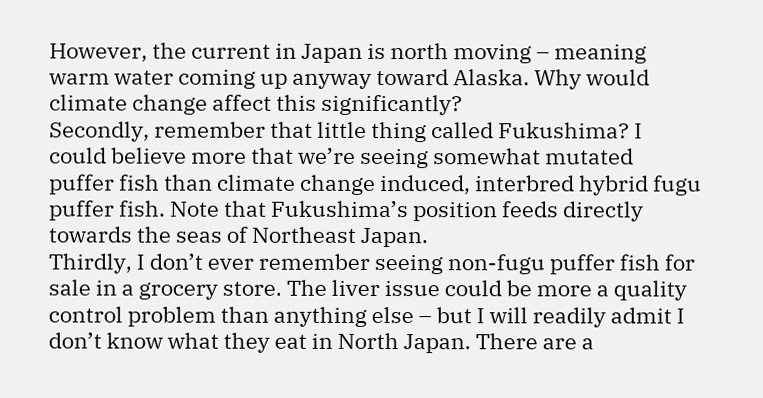However, the current in Japan is north moving – meaning warm water coming up anyway toward Alaska. Why would climate change affect this significantly?
Secondly, remember that little thing called Fukushima? I could believe more that we’re seeing somewhat mutated puffer fish than climate change induced, interbred hybrid fugu puffer fish. Note that Fukushima’s position feeds directly towards the seas of Northeast Japan.
Thirdly, I don’t ever remember seeing non-fugu puffer fish for sale in a grocery store. The liver issue could be more a quality control problem than anything else – but I will readily admit I don’t know what they eat in North Japan. There are a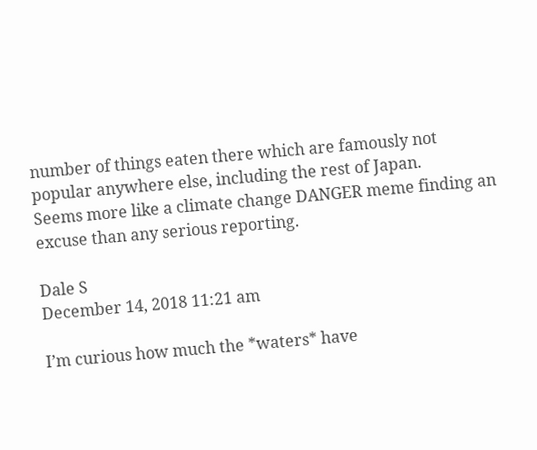number of things eaten there which are famously not popular anywhere else, including the rest of Japan.
Seems more like a climate change DANGER meme finding an excuse than any serious reporting.

Dale S
December 14, 2018 11:21 am

I’m curious how much the *waters* have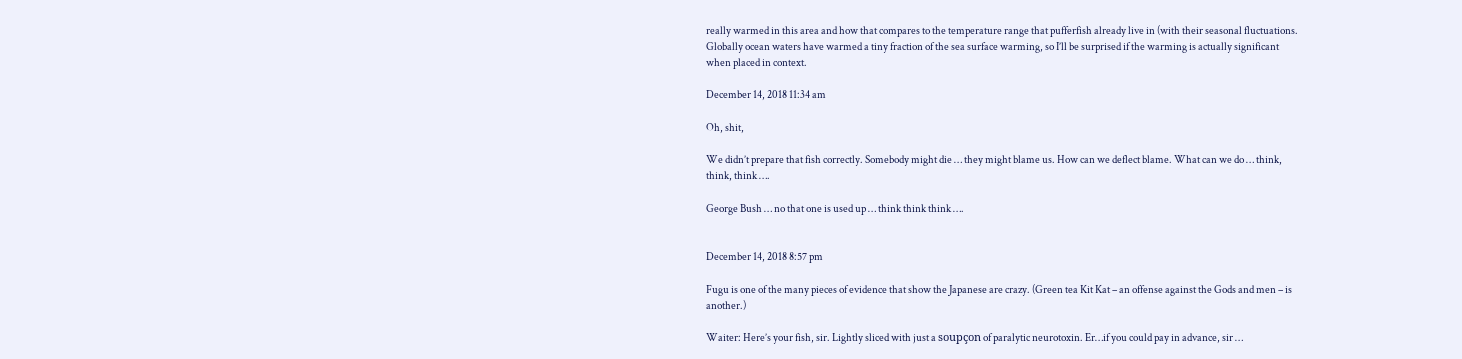really warmed in this area and how that compares to the temperature range that pufferfish already live in (with their seasonal fluctuations. Globally ocean waters have warmed a tiny fraction of the sea surface warming, so I’ll be surprised if the warming is actually significant when placed in context.

December 14, 2018 11:34 am

Oh, shit,

We didn’t prepare that fish correctly. Somebody might die … they might blame us. How can we deflect blame. What can we do … think, think, think ….

George Bush … no that one is used up … think think think ….


December 14, 2018 8:57 pm

Fugu is one of the many pieces of evidence that show the Japanese are crazy. (Green tea Kit Kat – an offense against the Gods and men – is another.)

Waiter: Here’s your fish, sir. Lightly sliced with just a soupçon of paralytic neurotoxin. Er…if you could pay in advance, sir …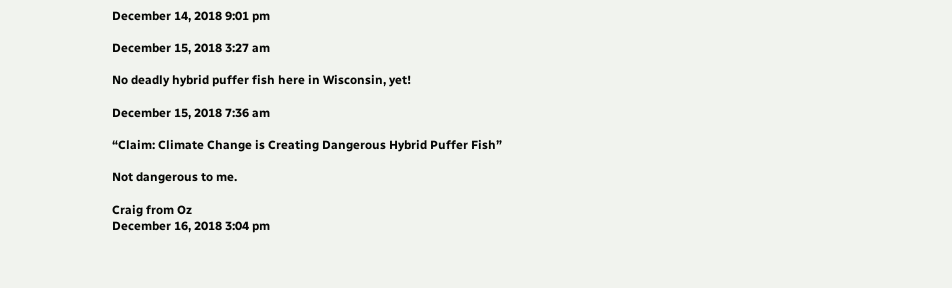December 14, 2018 9:01 pm

December 15, 2018 3:27 am

No deadly hybrid puffer fish here in Wisconsin, yet!

December 15, 2018 7:36 am

“Claim: Climate Change is Creating Dangerous Hybrid Puffer Fish”

Not dangerous to me.

Craig from Oz
December 16, 2018 3:04 pm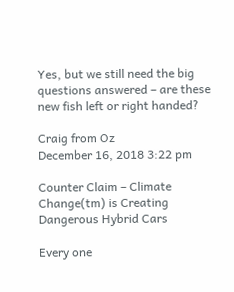Yes, but we still need the big questions answered – are these new fish left or right handed?

Craig from Oz
December 16, 2018 3:22 pm

Counter Claim – Climate Change(tm) is Creating Dangerous Hybrid Cars

Every one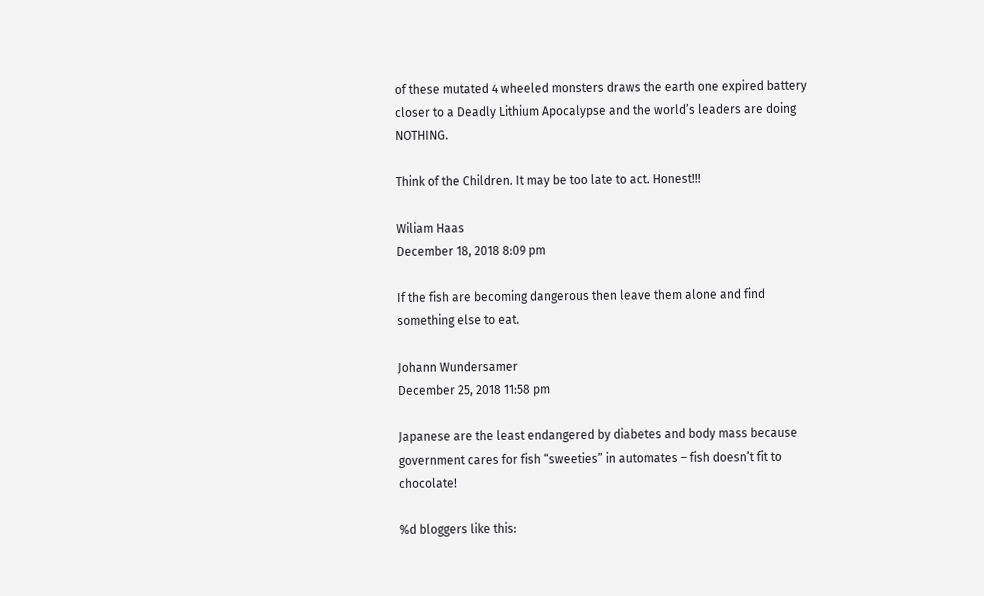of these mutated 4 wheeled monsters draws the earth one expired battery closer to a Deadly Lithium Apocalypse and the world’s leaders are doing NOTHING.

Think of the Children. It may be too late to act. Honest!!!

Wiliam Haas
December 18, 2018 8:09 pm

If the fish are becoming dangerous then leave them alone and find something else to eat.

Johann Wundersamer
December 25, 2018 11:58 pm

Japanese are the least endangered by diabetes and body mass because government cares for fish “sweeties” in automates – fish doesn’t fit to chocolate!

%d bloggers like this: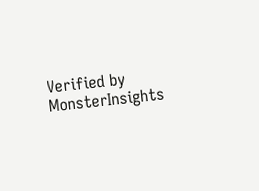Verified by MonsterInsights